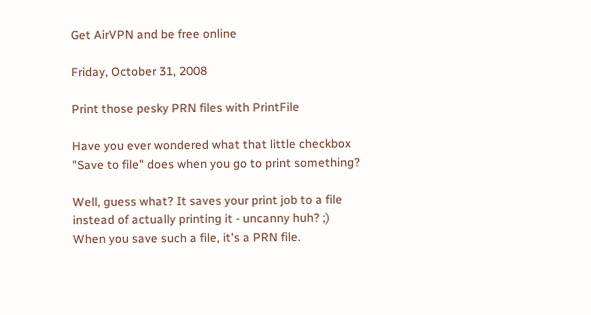Get AirVPN and be free online

Friday, October 31, 2008

Print those pesky PRN files with PrintFile

Have you ever wondered what that little checkbox "Save to file" does when you go to print something?

Well, guess what? It saves your print job to a file instead of actually printing it - uncanny huh? ;)
When you save such a file, it's a PRN file.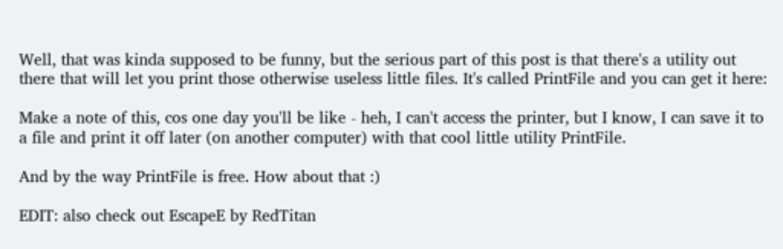Well, that was kinda supposed to be funny, but the serious part of this post is that there's a utility out there that will let you print those otherwise useless little files. It's called PrintFile and you can get it here:

Make a note of this, cos one day you'll be like - heh, I can't access the printer, but I know, I can save it to a file and print it off later (on another computer) with that cool little utility PrintFile.

And by the way PrintFile is free. How about that :)

EDIT: also check out EscapeE by RedTitan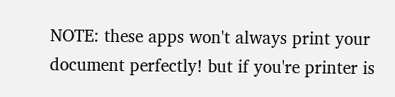NOTE: these apps won't always print your document perfectly! but if you're printer is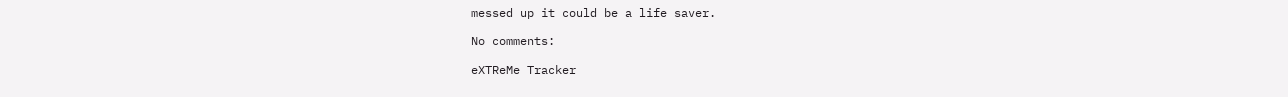messed up it could be a life saver.

No comments:

eXTReMe Tracker